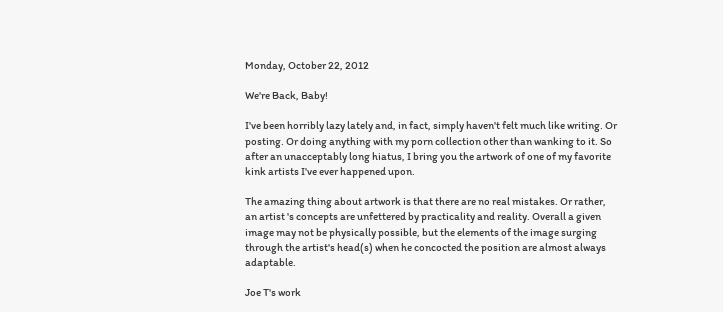Monday, October 22, 2012

We're Back, Baby!

I've been horribly lazy lately and, in fact, simply haven't felt much like writing. Or posting. Or doing anything with my porn collection other than wanking to it. So after an unacceptably long hiatus, I bring you the artwork of one of my favorite kink artists I've ever happened upon.

The amazing thing about artwork is that there are no real mistakes. Or rather, an artist 's concepts are unfettered by practicality and reality. Overall a given image may not be physically possible, but the elements of the image surging through the artist's head(s) when he concocted the position are almost always adaptable.

Joe T's work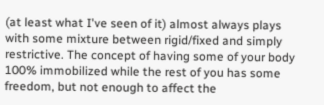(at least what I've seen of it) almost always plays with some mixture between rigid/fixed and simply restrictive. The concept of having some of your body 100% immobilized while the rest of you has some freedom, but not enough to affect the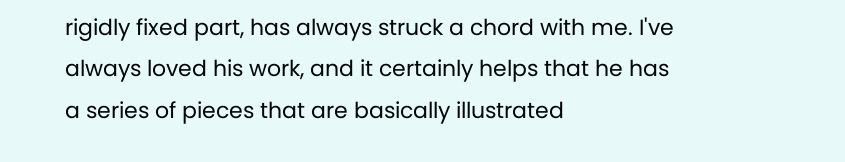rigidly fixed part, has always struck a chord with me. I've always loved his work, and it certainly helps that he has a series of pieces that are basically illustrated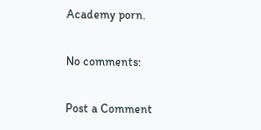Academy porn.

No comments:

Post a Comment